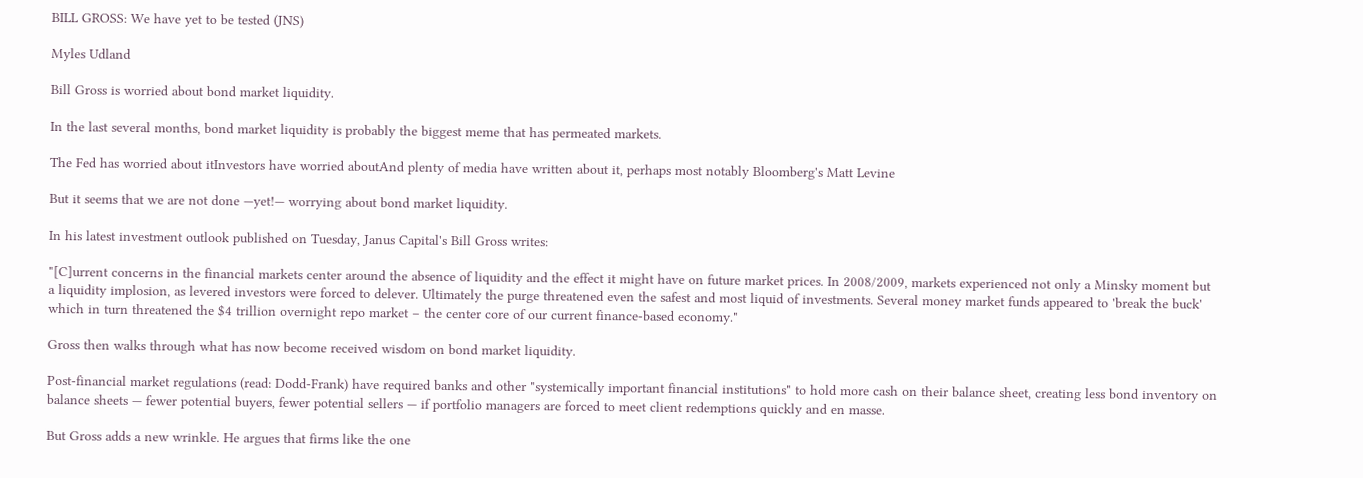BILL GROSS: We have yet to be tested (JNS)

Myles Udland

Bill Gross is worried about bond market liquidity.

In the last several months, bond market liquidity is probably the biggest meme that has permeated markets.

The Fed has worried about itInvestors have worried aboutAnd plenty of media have written about it, perhaps most notably Bloomberg's Matt Levine

But it seems that we are not done —yet!— worrying about bond market liquidity.

In his latest investment outlook published on Tuesday, Janus Capital's Bill Gross writes:

"[C]urrent concerns in the financial markets center around the absence of liquidity and the effect it might have on future market prices. In 2008/2009, markets experienced not only a Minsky moment but a liquidity implosion, as levered investors were forced to delever. Ultimately the purge threatened even the safest and most liquid of investments. Several money market funds appeared to 'break the buck' which in turn threatened the $4 trillion overnight repo market – the center core of our current finance-based economy."

Gross then walks through what has now become received wisdom on bond market liquidity.

Post-financial market regulations (read: Dodd-Frank) have required banks and other "systemically important financial institutions" to hold more cash on their balance sheet, creating less bond inventory on balance sheets — fewer potential buyers, fewer potential sellers — if portfolio managers are forced to meet client redemptions quickly and en masse.

But Gross adds a new wrinkle. He argues that firms like the one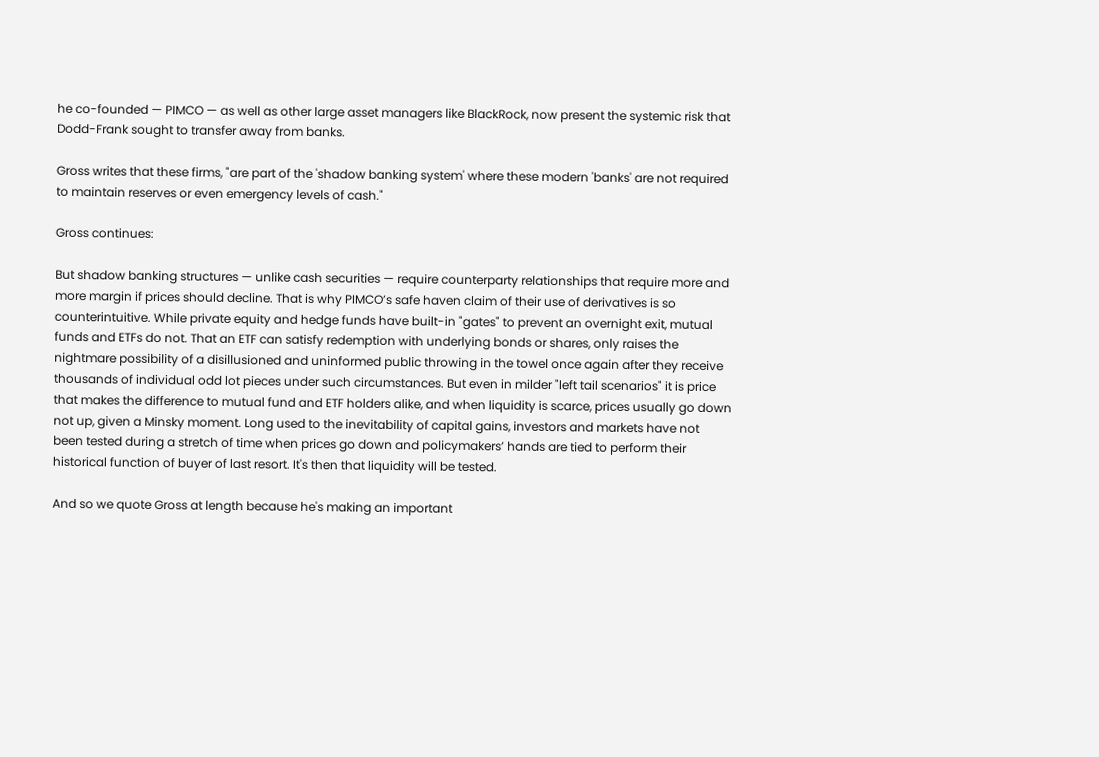he co-founded — PIMCO — as well as other large asset managers like BlackRock, now present the systemic risk that Dodd-Frank sought to transfer away from banks.

Gross writes that these firms, "are part of the 'shadow banking system' where these modern 'banks' are not required to maintain reserves or even emergency levels of cash."

Gross continues:

But shadow banking structures — unlike cash securities — require counterparty relationships that require more and more margin if prices should decline. That is why PIMCO’s safe haven claim of their use of derivatives is so counterintuitive. While private equity and hedge funds have built-in "gates" to prevent an overnight exit, mutual funds and ETFs do not. That an ETF can satisfy redemption with underlying bonds or shares, only raises the nightmare possibility of a disillusioned and uninformed public throwing in the towel once again after they receive thousands of individual odd lot pieces under such circumstances. But even in milder "left tail scenarios" it is price that makes the difference to mutual fund and ETF holders alike, and when liquidity is scarce, prices usually go down not up, given a Minsky moment. Long used to the inevitability of capital gains, investors and markets have not been tested during a stretch of time when prices go down and policymakers’ hands are tied to perform their historical function of buyer of last resort. It's then that liquidity will be tested.

And so we quote Gross at length because he's making an important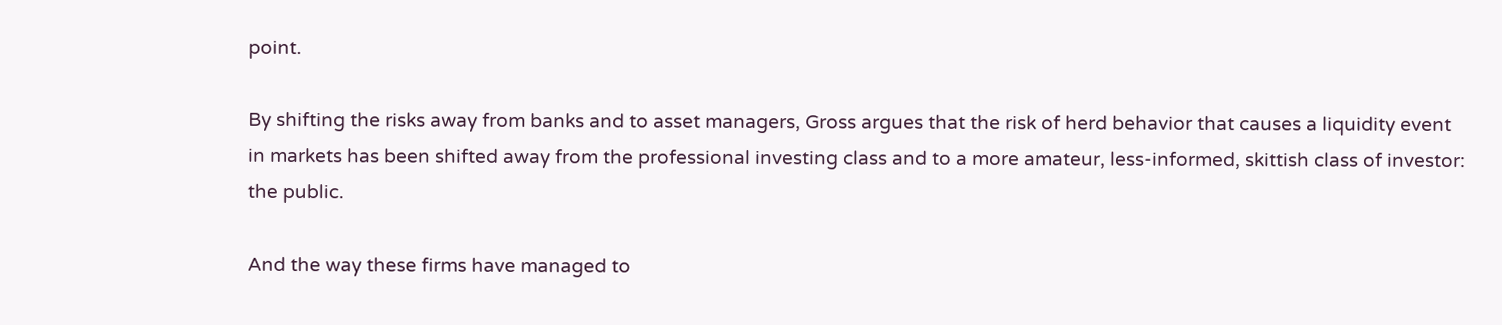point.

By shifting the risks away from banks and to asset managers, Gross argues that the risk of herd behavior that causes a liquidity event in markets has been shifted away from the professional investing class and to a more amateur, less-informed, skittish class of investor: the public.

And the way these firms have managed to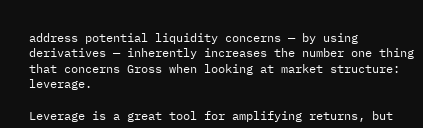address potential liquidity concerns — by using derivatives — inherently increases the number one thing that concerns Gross when looking at market structure: leverage.

Leverage is a great tool for amplifying returns, but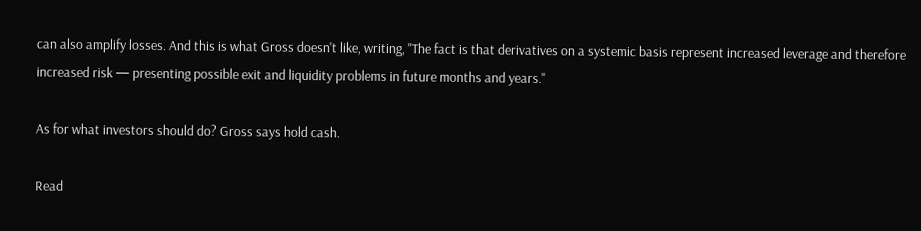can also amplify losses. And this is what Gross doesn't like, writing, "The fact is that derivatives on a systemic basis represent increased leverage and therefore increased risk — presenting possible exit and liquidity problems in future months and years."

As for what investors should do? Gross says hold cash.

Read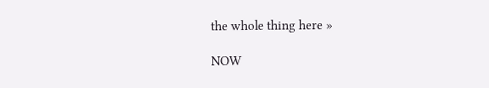the whole thing here »

NOW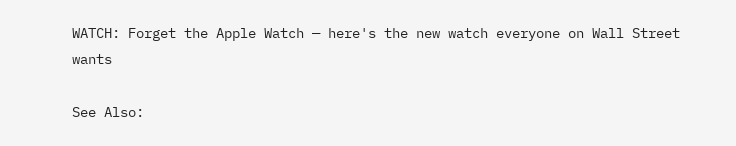WATCH: Forget the Apple Watch — here's the new watch everyone on Wall Street wants

See Also: